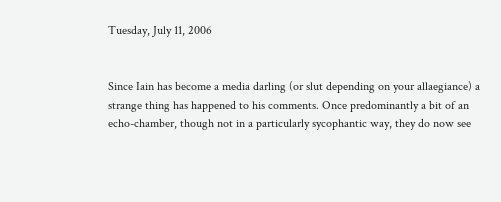Tuesday, July 11, 2006


Since Iain has become a media darling (or slut depending on your allaegiance) a strange thing has happened to his comments. Once predominantly a bit of an echo-chamber, though not in a particularly sycophantic way, they do now see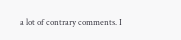a lot of contrary comments. I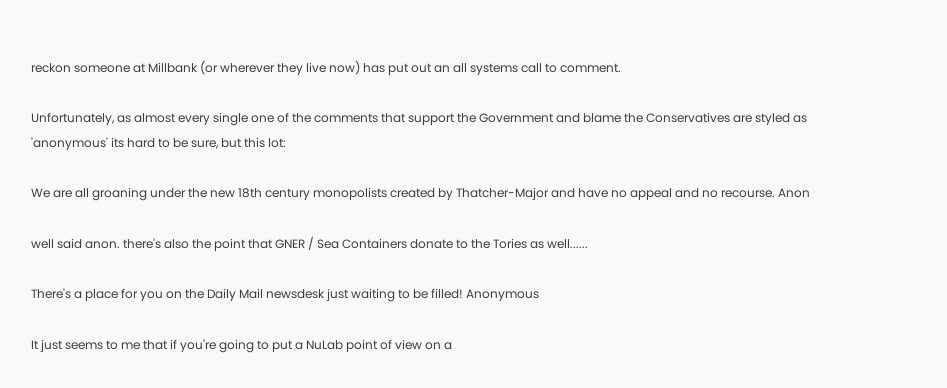reckon someone at Millbank (or wherever they live now) has put out an all systems call to comment.

Unfortunately, as almost every single one of the comments that support the Government and blame the Conservatives are styled as 'anonymous' its hard to be sure, but this lot:

We are all groaning under the new 18th century monopolists created by Thatcher-Major and have no appeal and no recourse. Anon

well said anon. there's also the point that GNER / Sea Containers donate to the Tories as well......

There's a place for you on the Daily Mail newsdesk just waiting to be filled! Anonymous

It just seems to me that if you're going to put a NuLab point of view on a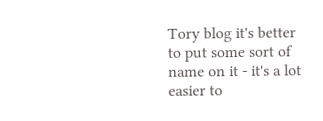Tory blog it's better to put some sort of name on it - it's a lot easier to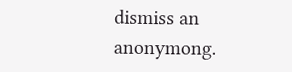dismiss an anonymong.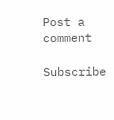Post a comment

Subscribe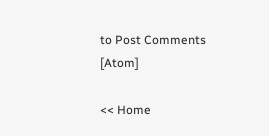to Post Comments [Atom]

<< Home